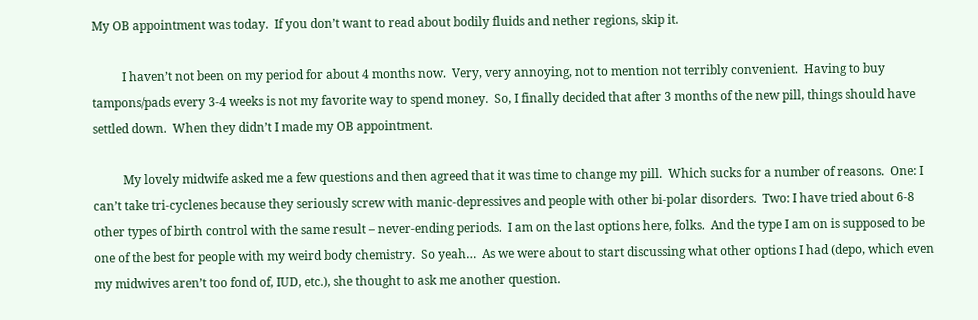My OB appointment was today.  If you don’t want to read about bodily fluids and nether regions, skip it.

          I haven’t not been on my period for about 4 months now.  Very, very annoying, not to mention not terribly convenient.  Having to buy tampons/pads every 3-4 weeks is not my favorite way to spend money.  So, I finally decided that after 3 months of the new pill, things should have settled down.  When they didn’t I made my OB appointment.

          My lovely midwife asked me a few questions and then agreed that it was time to change my pill.  Which sucks for a number of reasons.  One: I can’t take tri-cyclenes because they seriously screw with manic-depressives and people with other bi-polar disorders.  Two: I have tried about 6-8 other types of birth control with the same result – never-ending periods.  I am on the last options here, folks.  And the type I am on is supposed to be one of the best for people with my weird body chemistry.  So yeah…  As we were about to start discussing what other options I had (depo, which even my midwives aren’t too fond of, IUD, etc.), she thought to ask me another question.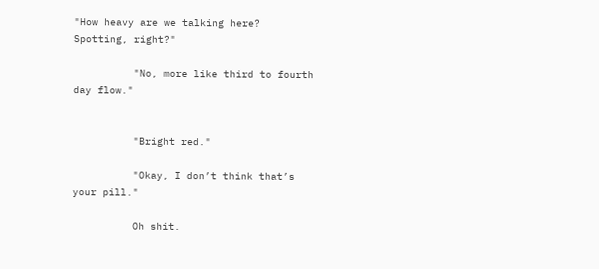"How heavy are we talking here?  Spotting, right?"

          "No, more like third to fourth day flow."


          "Bright red."

          "Okay, I don’t think that’s your pill."

          Oh shit.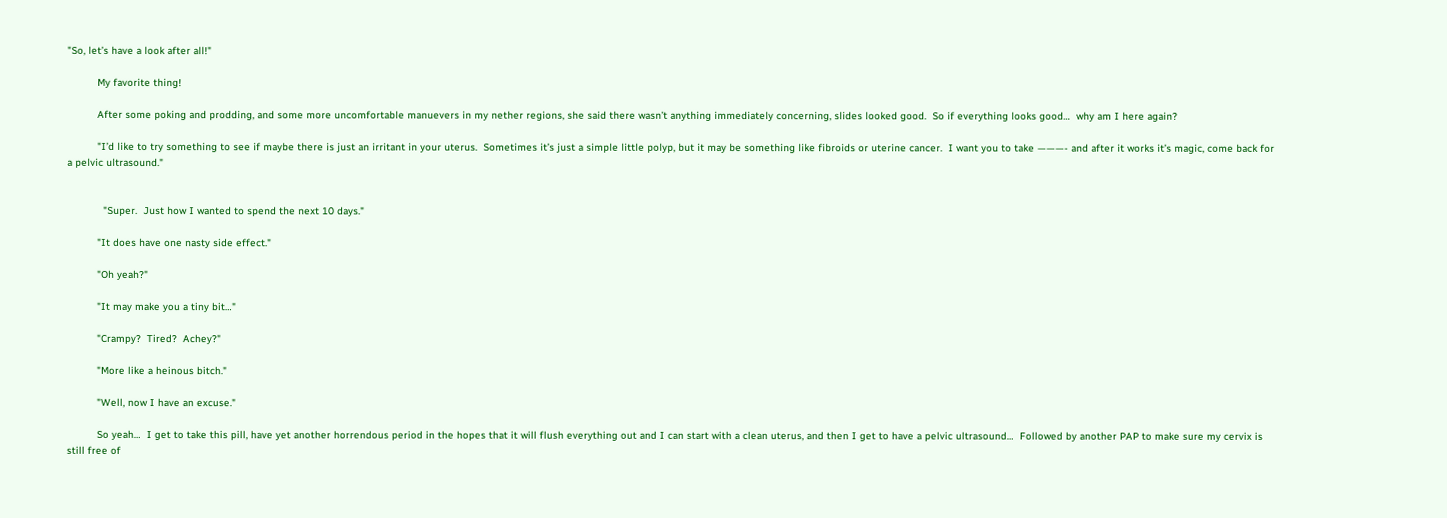"So, let’s have a look after all!"

          My favorite thing!

          After some poking and prodding, and some more uncomfortable manuevers in my nether regions, she said there wasn’t anything immediately concerning, slides looked good.  So if everything looks good…  why am I here again?

          "I’d like to try something to see if maybe there is just an irritant in your uterus.  Sometimes it’s just a simple little polyp, but it may be something like fibroids or uterine cancer.  I want you to take ———- and after it works it’s magic, come back for a pelvic ultrasound."


            "Super.  Just how I wanted to spend the next 10 days."

          "It does have one nasty side effect."

          "Oh yeah?"

          "It may make you a tiny bit…"

          "Crampy?  Tired?  Achey?"

          "More like a heinous bitch."

          "Well, now I have an excuse."

          So yeah…  I get to take this pill, have yet another horrendous period in the hopes that it will flush everything out and I can start with a clean uterus, and then I get to have a pelvic ultrasound…  Followed by another PAP to make sure my cervix is still free of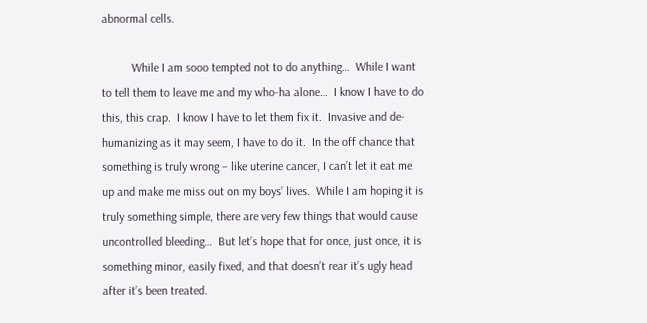abnormal cells.

          While I am sooo tempted not to do anything…  While I want to tell them to leave me and my who-ha alone…  I know I have to do this, this crap.  I know I have to let them fix it.  Invasive and de-humanizing as it may seem, I have to do it.  In the off chance that something is truly wrong – like uterine cancer, I can’t let it eat me up and make me miss out on my boys’ lives.  While I am hoping it is truly something simple, there are very few things that would cause uncontrolled bleeding…  But let’s hope that for once, just once, it is something minor, easily fixed, and that doesn’t rear it’s ugly head after it’s been treated.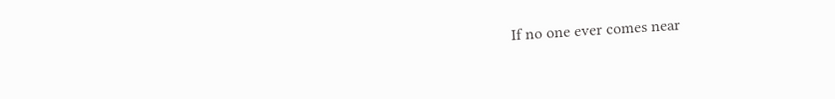If no one ever comes near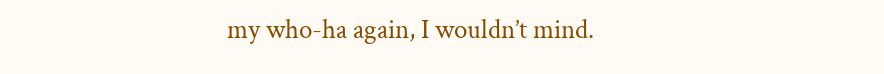my who-ha again, I wouldn’t mind.